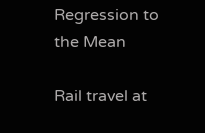Regression to the Mean

Rail travel at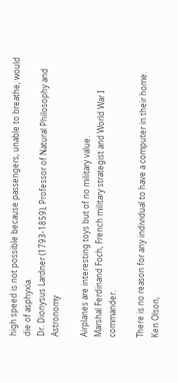high speed is not possible because passengers, unable to breathe, would die of asphyxia.
Dr. Dionysus Lardner (1793-1859), Professor of Natural Philosophy and Astronomy

Airplanes are interesting toys but of no military value.
Marshal Ferdinand Foch, French military strategist and World War I commander.

There is no reason for any individual to have a computer in their home.
Ken Olson,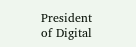President of Digital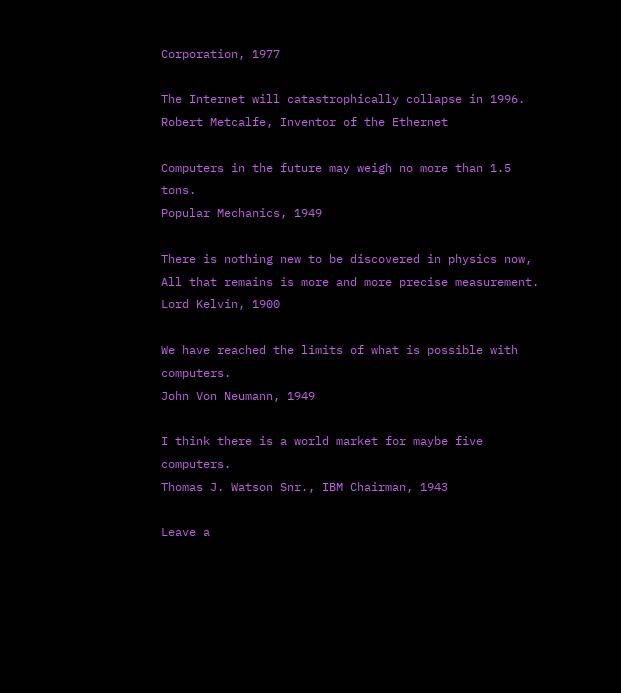Corporation, 1977

The Internet will catastrophically collapse in 1996.
Robert Metcalfe, Inventor of the Ethernet

Computers in the future may weigh no more than 1.5 tons.
Popular Mechanics, 1949

There is nothing new to be discovered in physics now, All that remains is more and more precise measurement.
Lord Kelvin, 1900

We have reached the limits of what is possible with computers.
John Von Neumann, 1949

I think there is a world market for maybe five computers.
Thomas J. Watson Snr., IBM Chairman, 1943

Leave a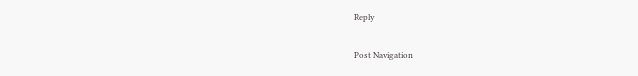Reply

Post Navigation